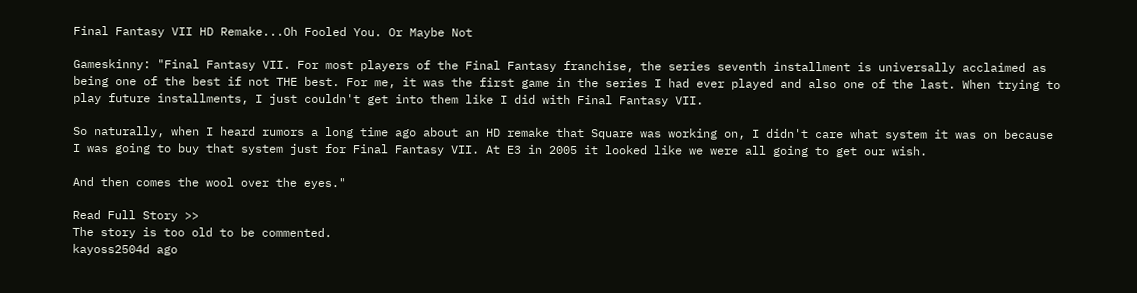Final Fantasy VII HD Remake...Oh Fooled You. Or Maybe Not

Gameskinny: "Final Fantasy VII. For most players of the Final Fantasy franchise, the series seventh installment is universally acclaimed as being one of the best if not THE best. For me, it was the first game in the series I had ever played and also one of the last. When trying to play future installments, I just couldn't get into them like I did with Final Fantasy VII.

So naturally, when I heard rumors a long time ago about an HD remake that Square was working on, I didn't care what system it was on because I was going to buy that system just for Final Fantasy VII. At E3 in 2005 it looked like we were all going to get our wish.

And then comes the wool over the eyes."

Read Full Story >>
The story is too old to be commented.
kayoss2504d ago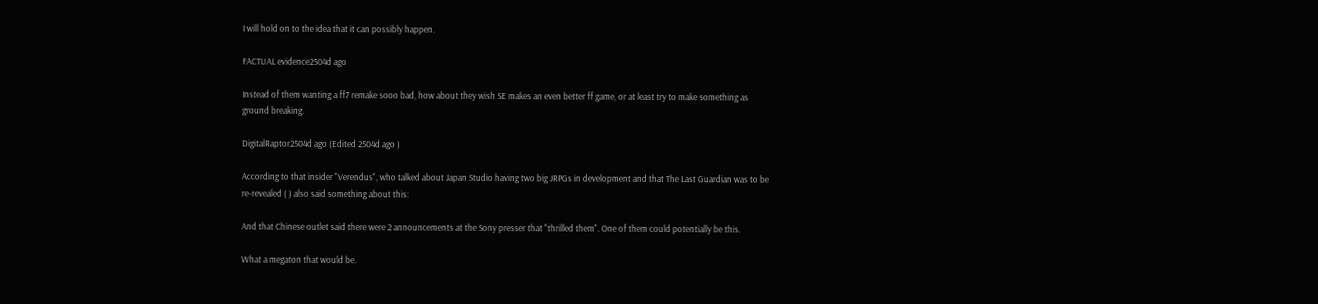I will hold on to the idea that it can possibly happen.

FACTUAL evidence2504d ago

Instead of them wanting a ff7 remake sooo bad, how about they wish SE makes an even better ff game, or at least try to make something as ground breaking.

DigitalRaptor2504d ago (Edited 2504d ago )

According to that insider "Verendus", who talked about Japan Studio having two big JRPGs in development and that The Last Guardian was to be re-revealed ( ) also said something about this:

And that Chinese outlet said there were 2 announcements at the Sony presser that "thrilled them". One of them could potentially be this.

What a megaton that would be.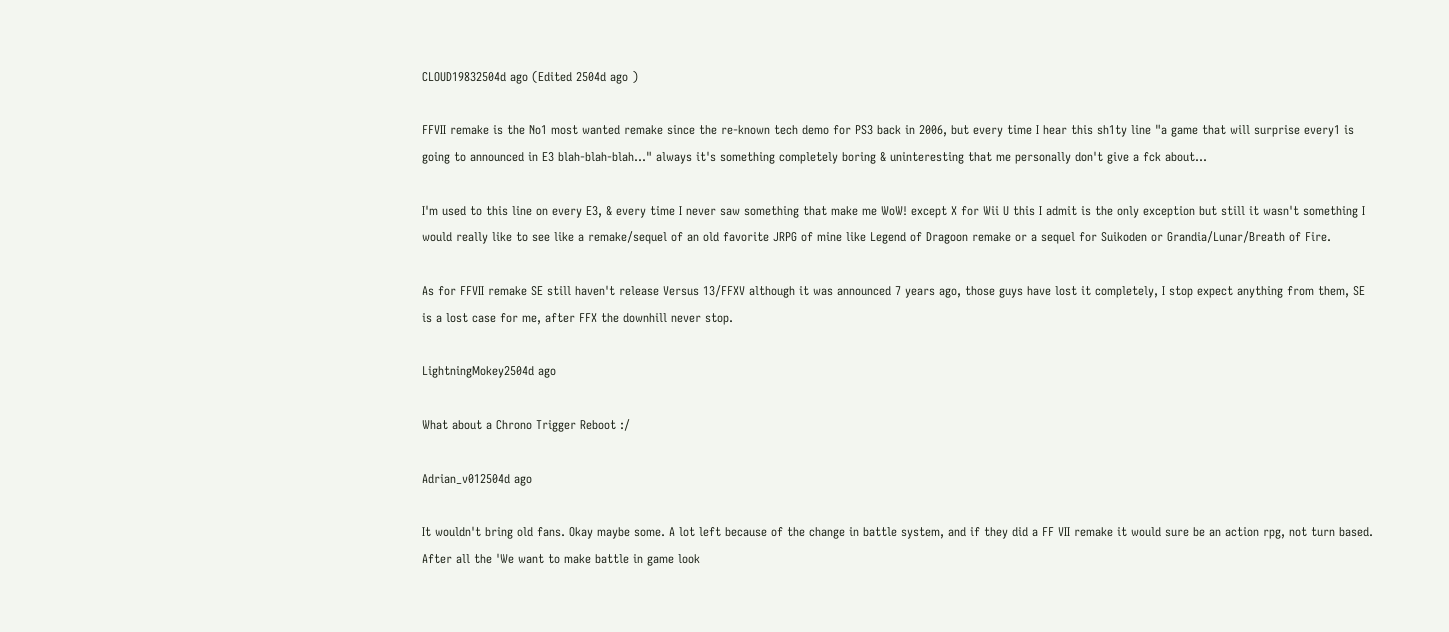CLOUD19832504d ago (Edited 2504d ago )

FFVII remake is the No1 most wanted remake since the re-known tech demo for PS3 back in 2006, but every time I hear this sh1ty line "a game that will surprise every1 is going to announced in E3 blah-blah-blah..." always it's something completely boring & uninteresting that me personally don't give a fck about...

I'm used to this line on every E3, & every time I never saw something that make me WoW! except X for Wii U this I admit is the only exception but still it wasn't something I would really like to see like a remake/sequel of an old favorite JRPG of mine like Legend of Dragoon remake or a sequel for Suikoden or Grandia/Lunar/Breath of Fire.

As for FFVII remake SE still haven't release Versus 13/FFXV although it was announced 7 years ago, those guys have lost it completely, I stop expect anything from them, SE is a lost case for me, after FFX the downhill never stop.

LightningMokey2504d ago

What about a Chrono Trigger Reboot :/

Adrian_v012504d ago

It wouldn't bring old fans. Okay maybe some. A lot left because of the change in battle system, and if they did a FF VII remake it would sure be an action rpg, not turn based. After all the 'We want to make battle in game look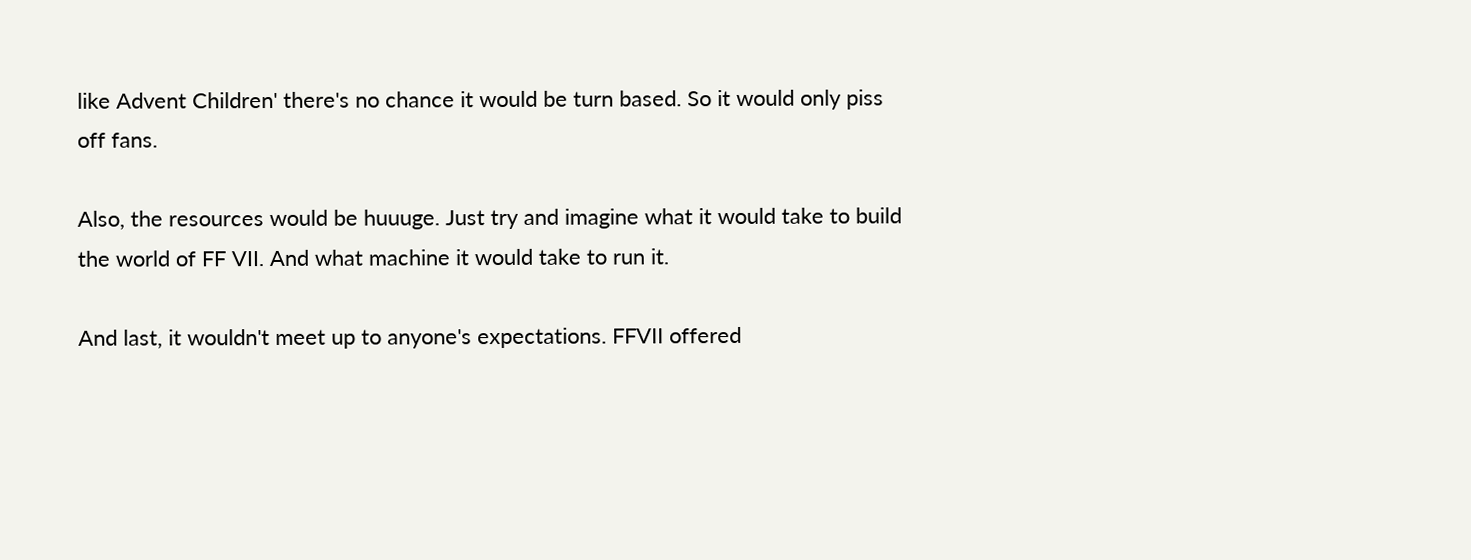like Advent Children' there's no chance it would be turn based. So it would only piss off fans.

Also, the resources would be huuuge. Just try and imagine what it would take to build the world of FF VII. And what machine it would take to run it.

And last, it wouldn't meet up to anyone's expectations. FFVII offered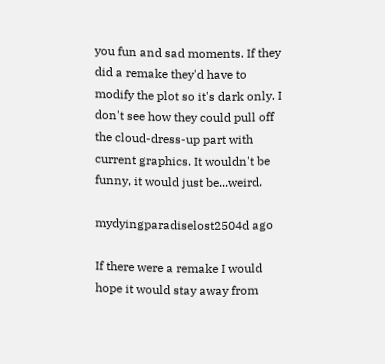you fun and sad moments. If they did a remake they'd have to modify the plot so it's dark only. I don't see how they could pull off the cloud-dress-up part with current graphics. It wouldn't be funny, it would just be...weird.

mydyingparadiselost2504d ago

If there were a remake I would hope it would stay away from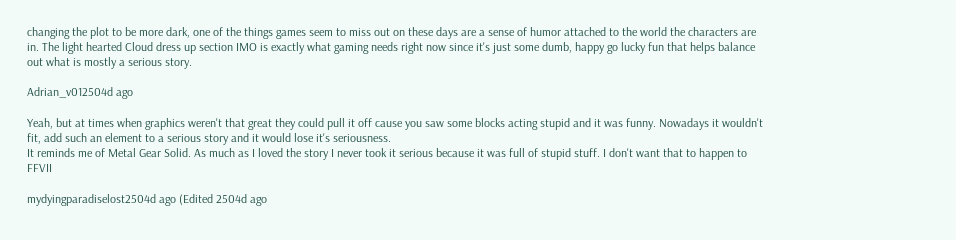changing the plot to be more dark, one of the things games seem to miss out on these days are a sense of humor attached to the world the characters are in. The light hearted Cloud dress up section IMO is exactly what gaming needs right now since it's just some dumb, happy go lucky fun that helps balance out what is mostly a serious story.

Adrian_v012504d ago

Yeah, but at times when graphics weren't that great they could pull it off cause you saw some blocks acting stupid and it was funny. Nowadays it wouldn't fit, add such an element to a serious story and it would lose it's seriousness.
It reminds me of Metal Gear Solid. As much as I loved the story I never took it serious because it was full of stupid stuff. I don't want that to happen to FFVII

mydyingparadiselost2504d ago (Edited 2504d ago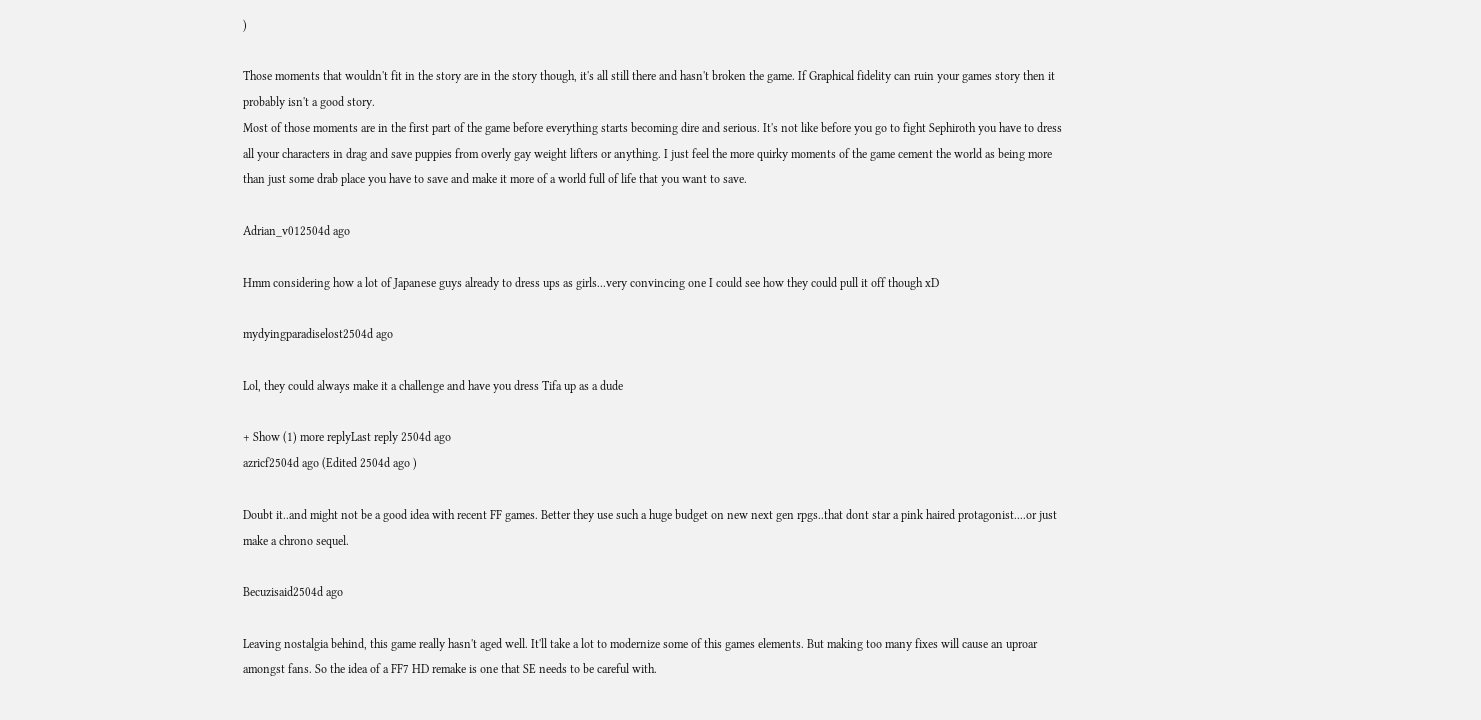)

Those moments that wouldn't fit in the story are in the story though, it's all still there and hasn't broken the game. If Graphical fidelity can ruin your games story then it probably isn't a good story.
Most of those moments are in the first part of the game before everything starts becoming dire and serious. It's not like before you go to fight Sephiroth you have to dress all your characters in drag and save puppies from overly gay weight lifters or anything. I just feel the more quirky moments of the game cement the world as being more than just some drab place you have to save and make it more of a world full of life that you want to save.

Adrian_v012504d ago

Hmm considering how a lot of Japanese guys already to dress ups as girls...very convincing one I could see how they could pull it off though xD

mydyingparadiselost2504d ago

Lol, they could always make it a challenge and have you dress Tifa up as a dude

+ Show (1) more replyLast reply 2504d ago
azricf2504d ago (Edited 2504d ago )

Doubt it..and might not be a good idea with recent FF games. Better they use such a huge budget on new next gen rpgs..that dont star a pink haired protagonist....or just make a chrono sequel.

Becuzisaid2504d ago

Leaving nostalgia behind, this game really hasn't aged well. It'll take a lot to modernize some of this games elements. But making too many fixes will cause an uproar amongst fans. So the idea of a FF7 HD remake is one that SE needs to be careful with.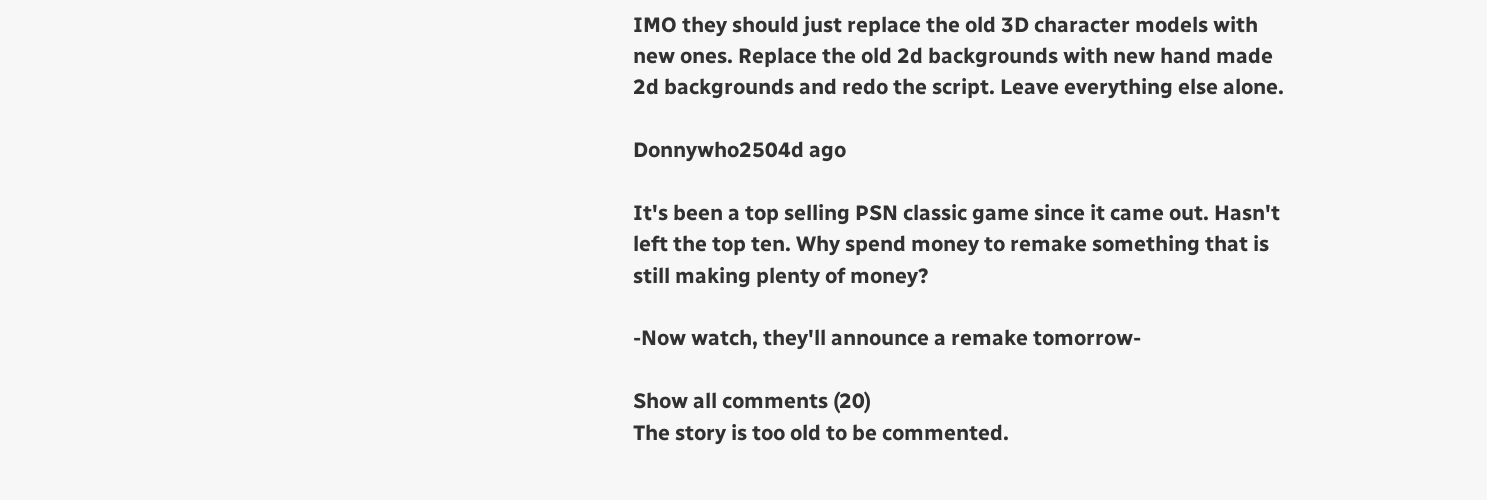IMO they should just replace the old 3D character models with new ones. Replace the old 2d backgrounds with new hand made 2d backgrounds and redo the script. Leave everything else alone.

Donnywho2504d ago

It's been a top selling PSN classic game since it came out. Hasn't left the top ten. Why spend money to remake something that is still making plenty of money?

-Now watch, they'll announce a remake tomorrow-

Show all comments (20)
The story is too old to be commented.